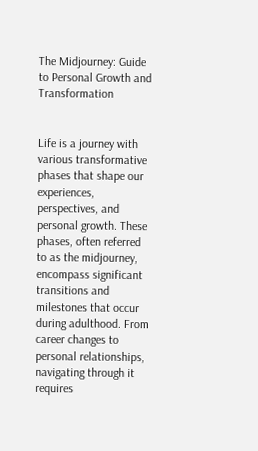The Midjourney: Guide to Personal Growth and Transformation


Life is a journey with various transformative phases that shape our experiences, perspectives, and personal growth. These phases, often referred to as the midjourney, encompass significant transitions and milestones that occur during adulthood. From career changes to personal relationships, navigating through it requires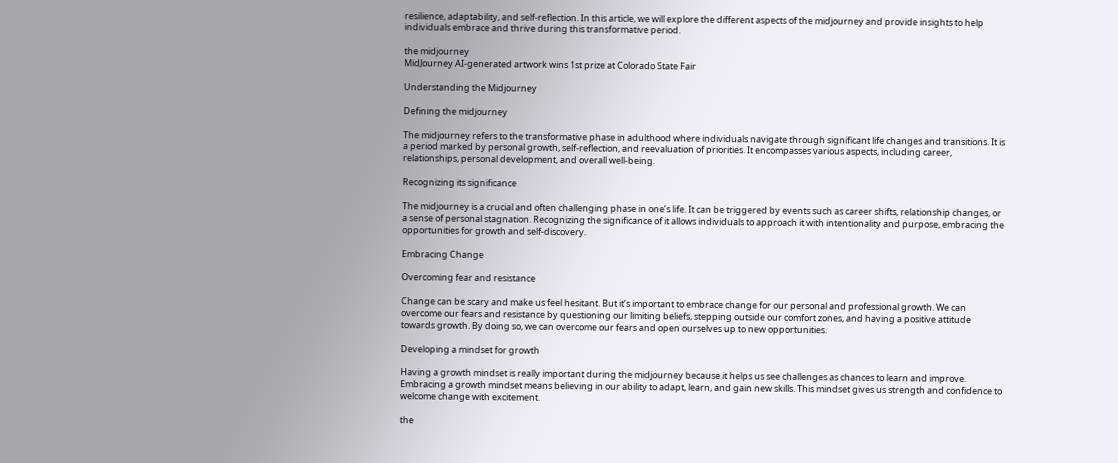resilience, adaptability, and self-reflection. In this article, we will explore the different aspects of the midjourney and provide insights to help individuals embrace and thrive during this transformative period.

the midjourney
MidJourney AI-generated artwork wins 1st prize at Colorado State Fair

Understanding the Midjourney

Defining the midjourney

The midjourney refers to the transformative phase in adulthood where individuals navigate through significant life changes and transitions. It is a period marked by personal growth, self-reflection, and reevaluation of priorities. It encompasses various aspects, including career, relationships, personal development, and overall well-being.

Recognizing its significance

The midjourney is a crucial and often challenging phase in one’s life. It can be triggered by events such as career shifts, relationship changes, or a sense of personal stagnation. Recognizing the significance of it allows individuals to approach it with intentionality and purpose, embracing the opportunities for growth and self-discovery.

Embracing Change

Overcoming fear and resistance

Change can be scary and make us feel hesitant. But it’s important to embrace change for our personal and professional growth. We can overcome our fears and resistance by questioning our limiting beliefs, stepping outside our comfort zones, and having a positive attitude towards growth. By doing so, we can overcome our fears and open ourselves up to new opportunities.

Developing a mindset for growth

Having a growth mindset is really important during the midjourney because it helps us see challenges as chances to learn and improve. Embracing a growth mindset means believing in our ability to adapt, learn, and gain new skills. This mindset gives us strength and confidence to welcome change with excitement.

the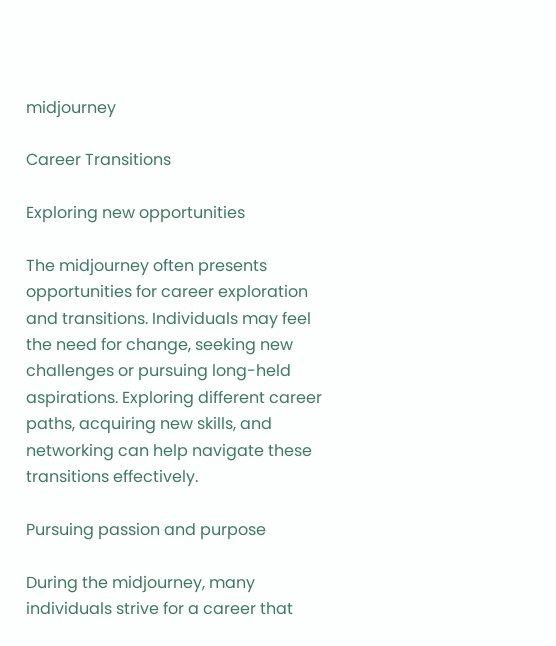midjourney

Career Transitions

Exploring new opportunities

The midjourney often presents opportunities for career exploration and transitions. Individuals may feel the need for change, seeking new challenges or pursuing long-held aspirations. Exploring different career paths, acquiring new skills, and networking can help navigate these transitions effectively.

Pursuing passion and purpose

During the midjourney, many individuals strive for a career that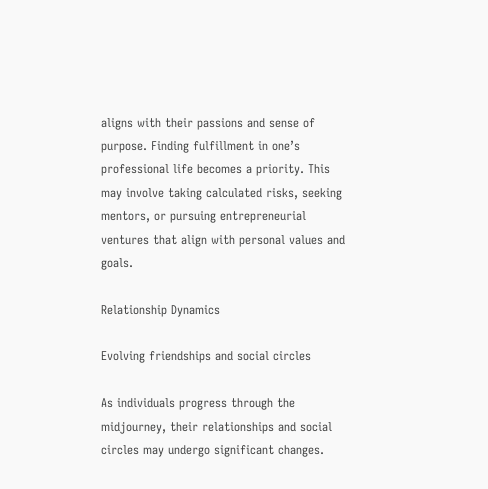aligns with their passions and sense of purpose. Finding fulfillment in one’s professional life becomes a priority. This may involve taking calculated risks, seeking mentors, or pursuing entrepreneurial ventures that align with personal values and goals.

Relationship Dynamics

Evolving friendships and social circles

As individuals progress through the midjourney, their relationships and social circles may undergo significant changes.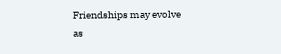Friendships may evolve as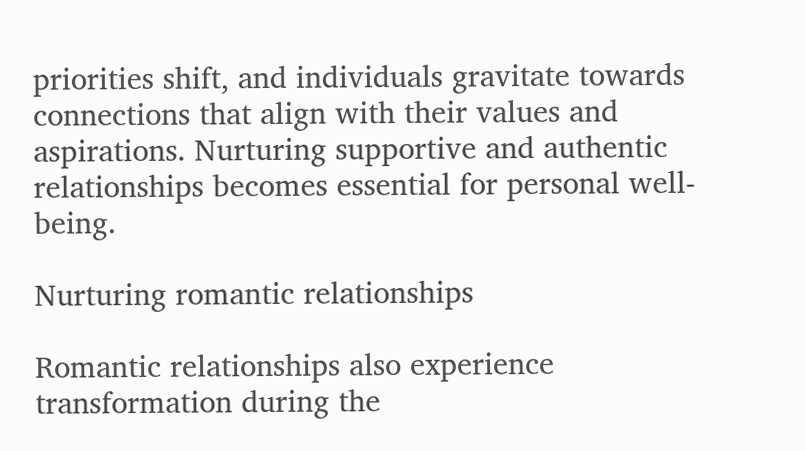priorities shift, and individuals gravitate towards connections that align with their values and aspirations. Nurturing supportive and authentic relationships becomes essential for personal well-being.

Nurturing romantic relationships

Romantic relationships also experience transformation during the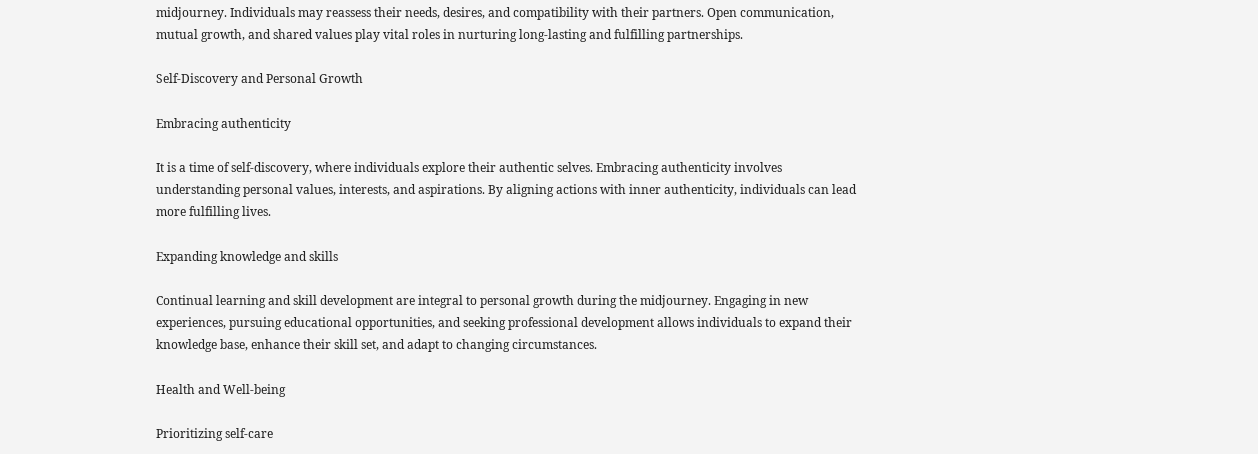midjourney. Individuals may reassess their needs, desires, and compatibility with their partners. Open communication, mutual growth, and shared values play vital roles in nurturing long-lasting and fulfilling partnerships.

Self-Discovery and Personal Growth

Embracing authenticity

It is a time of self-discovery, where individuals explore their authentic selves. Embracing authenticity involves understanding personal values, interests, and aspirations. By aligning actions with inner authenticity, individuals can lead more fulfilling lives.

Expanding knowledge and skills

Continual learning and skill development are integral to personal growth during the midjourney. Engaging in new experiences, pursuing educational opportunities, and seeking professional development allows individuals to expand their knowledge base, enhance their skill set, and adapt to changing circumstances.

Health and Well-being

Prioritizing self-care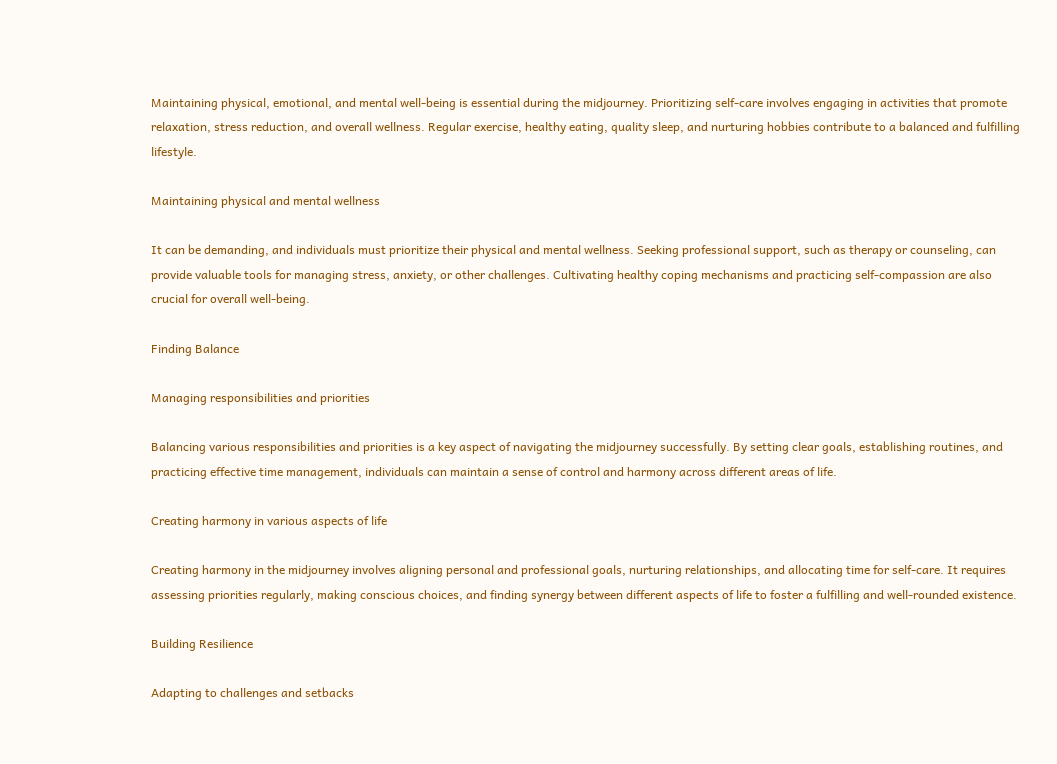Maintaining physical, emotional, and mental well-being is essential during the midjourney. Prioritizing self-care involves engaging in activities that promote relaxation, stress reduction, and overall wellness. Regular exercise, healthy eating, quality sleep, and nurturing hobbies contribute to a balanced and fulfilling lifestyle.

Maintaining physical and mental wellness

It can be demanding, and individuals must prioritize their physical and mental wellness. Seeking professional support, such as therapy or counseling, can provide valuable tools for managing stress, anxiety, or other challenges. Cultivating healthy coping mechanisms and practicing self-compassion are also crucial for overall well-being.

Finding Balance

Managing responsibilities and priorities

Balancing various responsibilities and priorities is a key aspect of navigating the midjourney successfully. By setting clear goals, establishing routines, and practicing effective time management, individuals can maintain a sense of control and harmony across different areas of life.

Creating harmony in various aspects of life

Creating harmony in the midjourney involves aligning personal and professional goals, nurturing relationships, and allocating time for self-care. It requires assessing priorities regularly, making conscious choices, and finding synergy between different aspects of life to foster a fulfilling and well-rounded existence.

Building Resilience

Adapting to challenges and setbacks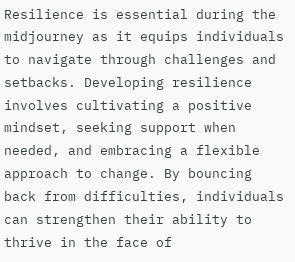Resilience is essential during the midjourney as it equips individuals to navigate through challenges and setbacks. Developing resilience involves cultivating a positive mindset, seeking support when needed, and embracing a flexible approach to change. By bouncing back from difficulties, individuals can strengthen their ability to thrive in the face of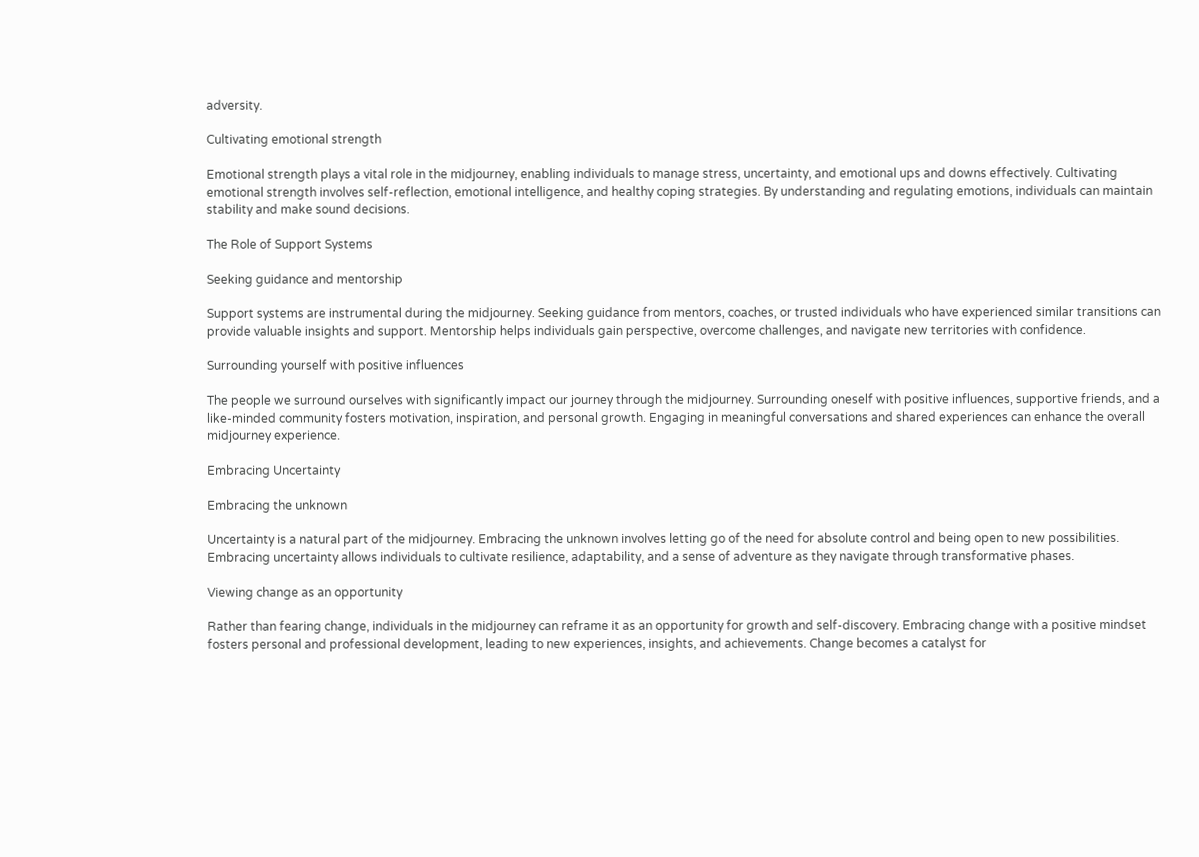adversity.

Cultivating emotional strength

Emotional strength plays a vital role in the midjourney, enabling individuals to manage stress, uncertainty, and emotional ups and downs effectively. Cultivating emotional strength involves self-reflection, emotional intelligence, and healthy coping strategies. By understanding and regulating emotions, individuals can maintain stability and make sound decisions.

The Role of Support Systems

Seeking guidance and mentorship

Support systems are instrumental during the midjourney. Seeking guidance from mentors, coaches, or trusted individuals who have experienced similar transitions can provide valuable insights and support. Mentorship helps individuals gain perspective, overcome challenges, and navigate new territories with confidence.

Surrounding yourself with positive influences

The people we surround ourselves with significantly impact our journey through the midjourney. Surrounding oneself with positive influences, supportive friends, and a like-minded community fosters motivation, inspiration, and personal growth. Engaging in meaningful conversations and shared experiences can enhance the overall midjourney experience.

Embracing Uncertainty

Embracing the unknown

Uncertainty is a natural part of the midjourney. Embracing the unknown involves letting go of the need for absolute control and being open to new possibilities. Embracing uncertainty allows individuals to cultivate resilience, adaptability, and a sense of adventure as they navigate through transformative phases.

Viewing change as an opportunity

Rather than fearing change, individuals in the midjourney can reframe it as an opportunity for growth and self-discovery. Embracing change with a positive mindset fosters personal and professional development, leading to new experiences, insights, and achievements. Change becomes a catalyst for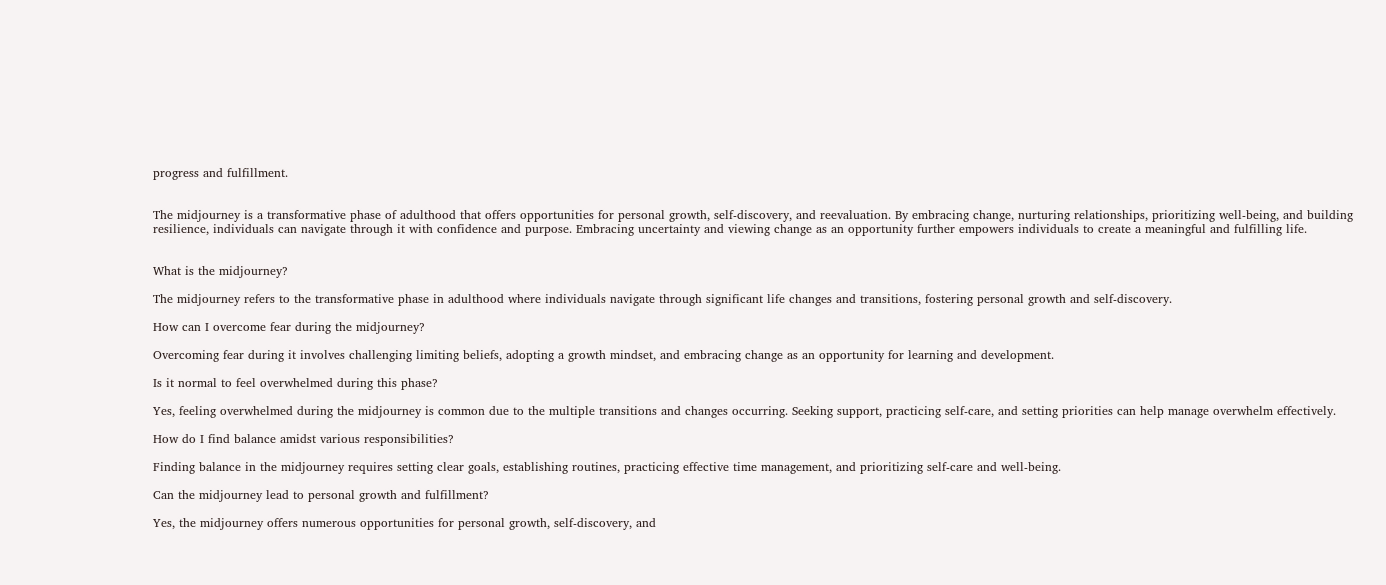progress and fulfillment.


The midjourney is a transformative phase of adulthood that offers opportunities for personal growth, self-discovery, and reevaluation. By embracing change, nurturing relationships, prioritizing well-being, and building resilience, individuals can navigate through it with confidence and purpose. Embracing uncertainty and viewing change as an opportunity further empowers individuals to create a meaningful and fulfilling life.


What is the midjourney?

The midjourney refers to the transformative phase in adulthood where individuals navigate through significant life changes and transitions, fostering personal growth and self-discovery.

How can I overcome fear during the midjourney?

Overcoming fear during it involves challenging limiting beliefs, adopting a growth mindset, and embracing change as an opportunity for learning and development.

Is it normal to feel overwhelmed during this phase?

Yes, feeling overwhelmed during the midjourney is common due to the multiple transitions and changes occurring. Seeking support, practicing self-care, and setting priorities can help manage overwhelm effectively.

How do I find balance amidst various responsibilities?

Finding balance in the midjourney requires setting clear goals, establishing routines, practicing effective time management, and prioritizing self-care and well-being.

Can the midjourney lead to personal growth and fulfillment?

Yes, the midjourney offers numerous opportunities for personal growth, self-discovery, and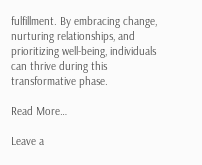fulfillment. By embracing change, nurturing relationships, and prioritizing well-being, individuals can thrive during this transformative phase.

Read More…

Leave a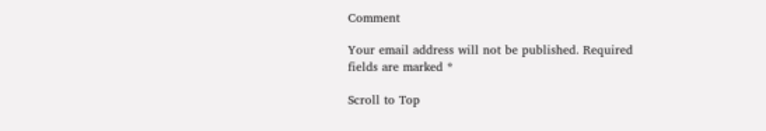Comment

Your email address will not be published. Required fields are marked *

Scroll to Top